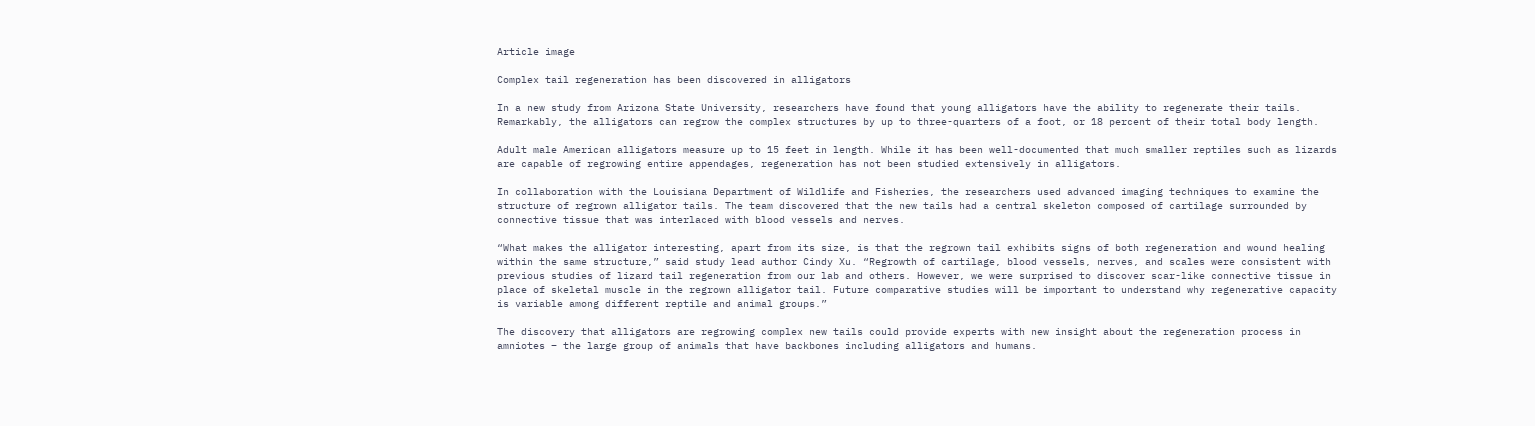Article image

Complex tail regeneration has been discovered in alligators

In a new study from Arizona State University, researchers have found that young alligators have the ability to regenerate their tails. Remarkably, the alligators can regrow the complex structures by up to three-quarters of a foot, or 18 percent of their total body length.

Adult male American alligators measure up to 15 feet in length. While it has been well-documented that much smaller reptiles such as lizards are capable of regrowing entire appendages, regeneration has not been studied extensively in alligators.

In collaboration with the Louisiana Department of Wildlife and Fisheries, the researchers used advanced imaging techniques to examine the structure of regrown alligator tails. The team discovered that the new tails had a central skeleton composed of cartilage surrounded by connective tissue that was interlaced with blood vessels and nerves.

“What makes the alligator interesting, apart from its size, is that the regrown tail exhibits signs of both regeneration and wound healing within the same structure,” said study lead author Cindy Xu. “Regrowth of cartilage, blood vessels, nerves, and scales were consistent with previous studies of lizard tail regeneration from our lab and others. However, we were surprised to discover scar-like connective tissue in place of skeletal muscle in the regrown alligator tail. Future comparative studies will be important to understand why regenerative capacity is variable among different reptile and animal groups.”

The discovery that alligators are regrowing complex new tails could provide experts with new insight about the regeneration process in amniotes – the large group of animals that have backbones including alligators and humans.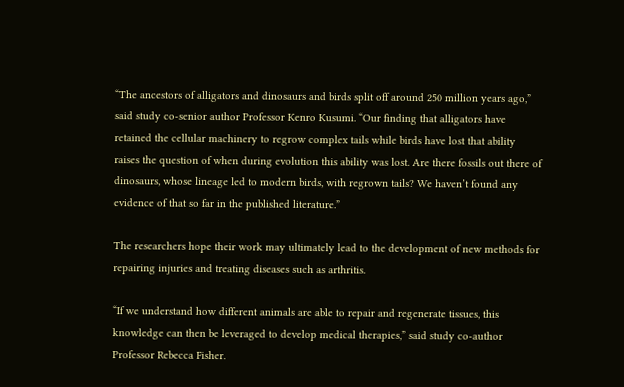“The ancestors of alligators and dinosaurs and birds split off around 250 million years ago,” said study co-senior author Professor Kenro Kusumi. “Our finding that alligators have retained the cellular machinery to regrow complex tails while birds have lost that ability raises the question of when during evolution this ability was lost. Are there fossils out there of dinosaurs, whose lineage led to modern birds, with regrown tails? We haven’t found any evidence of that so far in the published literature.”

The researchers hope their work may ultimately lead to the development of new methods for repairing injuries and treating diseases such as arthritis.

“If we understand how different animals are able to repair and regenerate tissues, this knowledge can then be leveraged to develop medical therapies,” said study co-author Professor Rebecca Fisher.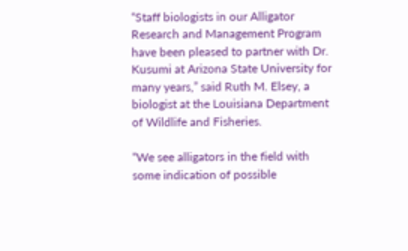“Staff biologists in our Alligator Research and Management Program have been pleased to partner with Dr. Kusumi at Arizona State University for many years,” said Ruth M. Elsey, a biologist at the Louisiana Department of Wildlife and Fisheries.

“We see alligators in the field with some indication of possible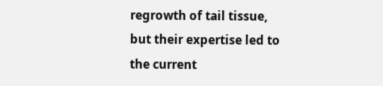regrowth of tail tissue, but their expertise led to the current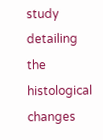study detailing the histological changes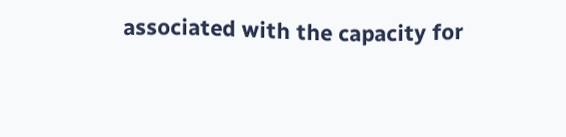associated with the capacity for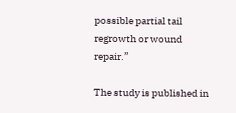possible partial tail regrowth or wound repair.”

The study is published in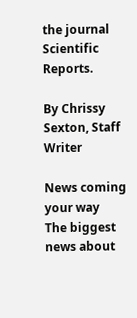the journal Scientific Reports.

By Chrissy Sexton, Staff Writer

News coming your way
The biggest news about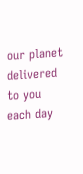our planet delivered to you each day